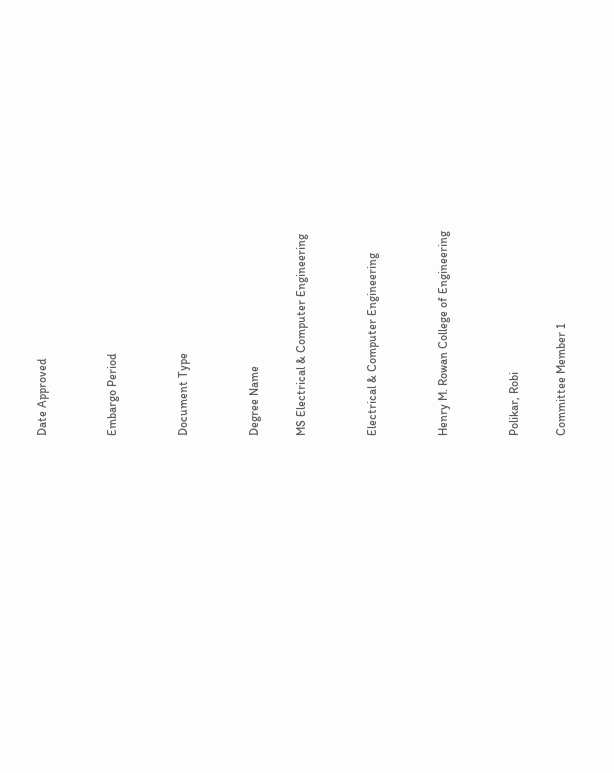Date Approved


Embargo Period


Document Type


Degree Name

MS Electrical & Computer Engineering


Electrical & Computer Engineering


Henry M. Rowan College of Engineering


Polikar, Robi

Committee Member 1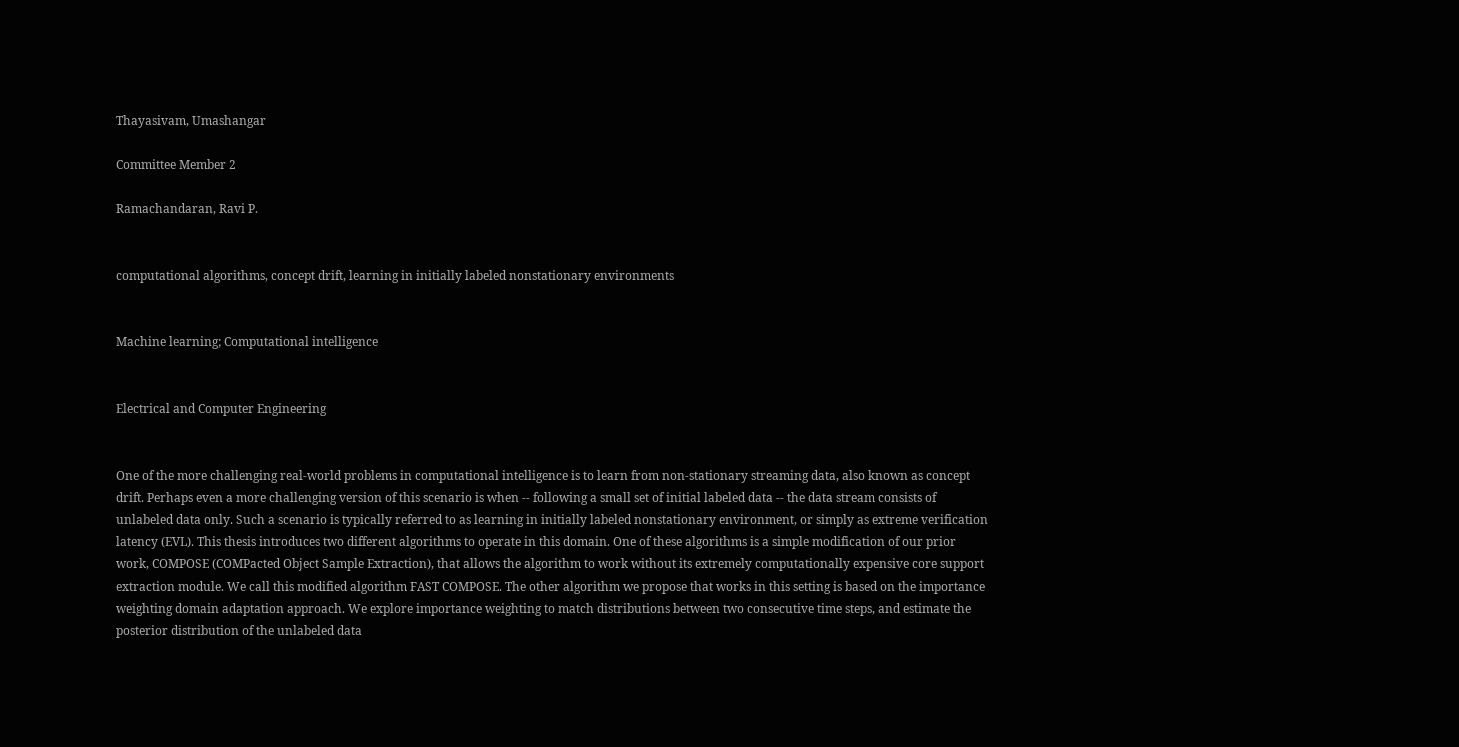Thayasivam, Umashangar

Committee Member 2

Ramachandaran, Ravi P.


computational algorithms, concept drift, learning in initially labeled nonstationary environments


Machine learning; Computational intelligence


Electrical and Computer Engineering


One of the more challenging real-world problems in computational intelligence is to learn from non-stationary streaming data, also known as concept drift. Perhaps even a more challenging version of this scenario is when -- following a small set of initial labeled data -- the data stream consists of unlabeled data only. Such a scenario is typically referred to as learning in initially labeled nonstationary environment, or simply as extreme verification latency (EVL). This thesis introduces two different algorithms to operate in this domain. One of these algorithms is a simple modification of our prior work, COMPOSE (COMPacted Object Sample Extraction), that allows the algorithm to work without its extremely computationally expensive core support extraction module. We call this modified algorithm FAST COMPOSE. The other algorithm we propose that works in this setting is based on the importance weighting domain adaptation approach. We explore importance weighting to match distributions between two consecutive time steps, and estimate the posterior distribution of the unlabeled data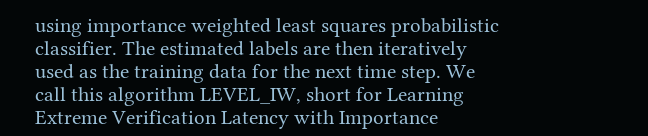using importance weighted least squares probabilistic classifier. The estimated labels are then iteratively used as the training data for the next time step. We call this algorithm LEVEL_IW, short for Learning Extreme Verification Latency with Importance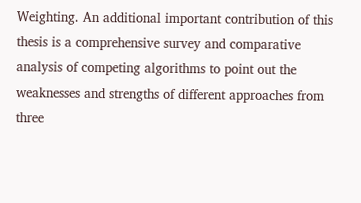Weighting. An additional important contribution of this thesis is a comprehensive survey and comparative analysis of competing algorithms to point out the weaknesses and strengths of different approaches from three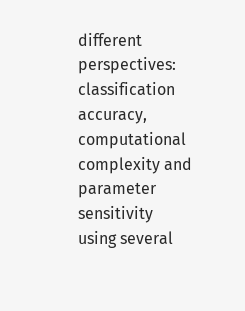different perspectives: classification accuracy, computational complexity and parameter sensitivity using several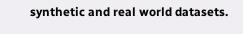synthetic and real world datasets.